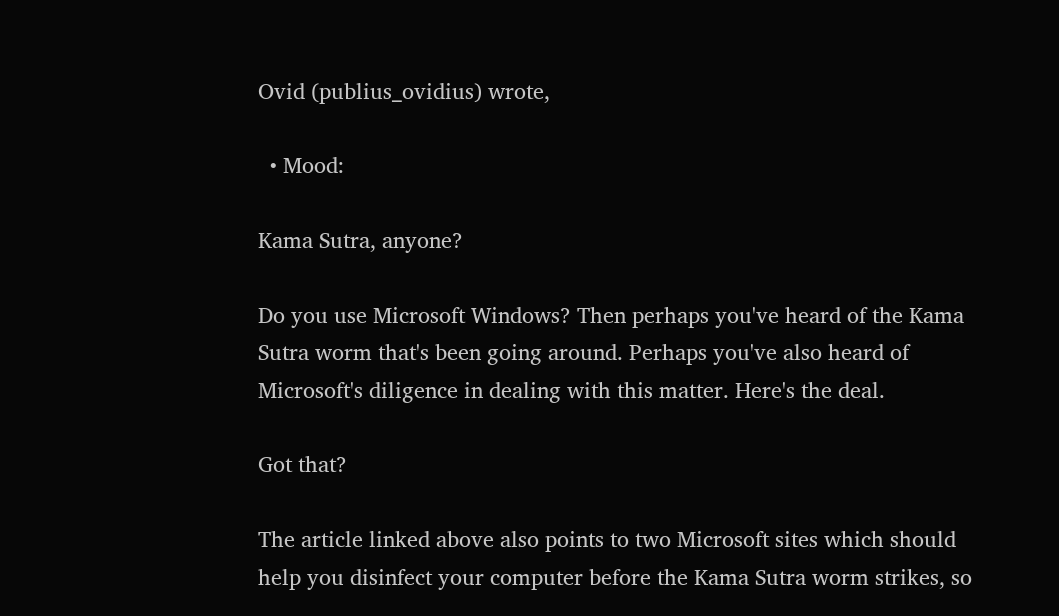Ovid (publius_ovidius) wrote,

  • Mood:

Kama Sutra, anyone?

Do you use Microsoft Windows? Then perhaps you've heard of the Kama Sutra worm that's been going around. Perhaps you've also heard of Microsoft's diligence in dealing with this matter. Here's the deal.

Got that?

The article linked above also points to two Microsoft sites which should help you disinfect your computer before the Kama Sutra worm strikes, so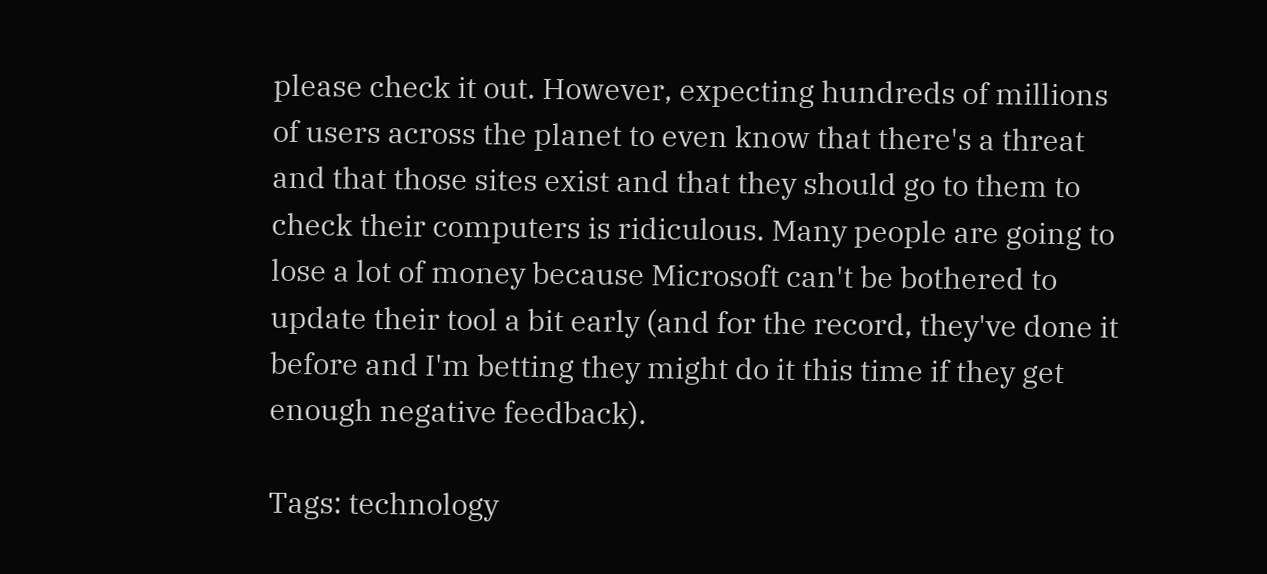please check it out. However, expecting hundreds of millions of users across the planet to even know that there's a threat and that those sites exist and that they should go to them to check their computers is ridiculous. Many people are going to lose a lot of money because Microsoft can't be bothered to update their tool a bit early (and for the record, they've done it before and I'm betting they might do it this time if they get enough negative feedback).

Tags: technology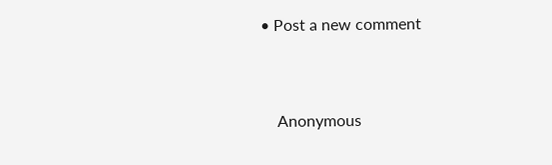• Post a new comment


    Anonymous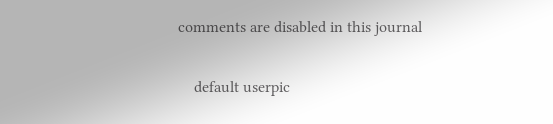comments are disabled in this journal

    default userpic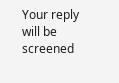Your reply will be screened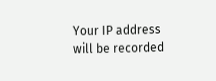Your IP address will be recorded